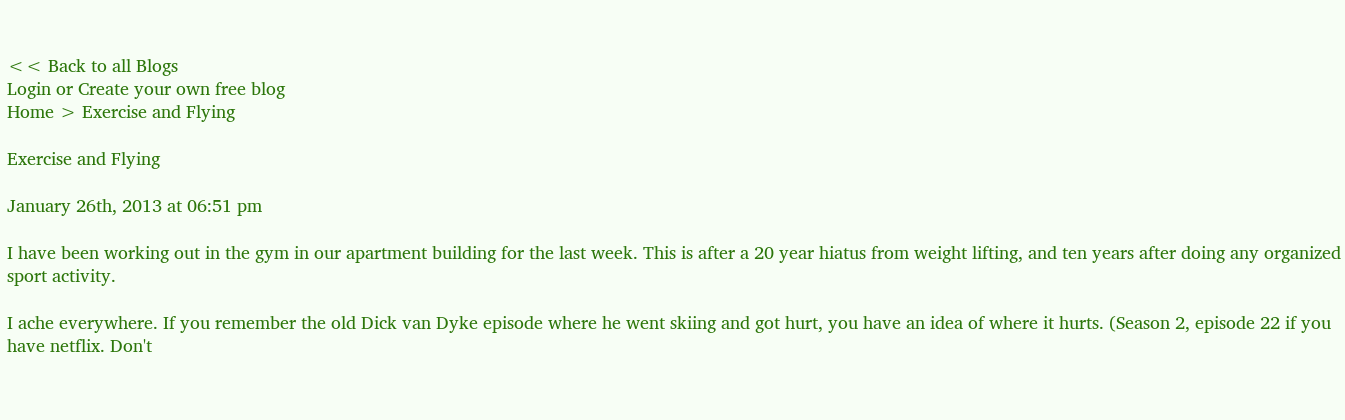<< Back to all Blogs
Login or Create your own free blog
Home > Exercise and Flying

Exercise and Flying

January 26th, 2013 at 06:51 pm

I have been working out in the gym in our apartment building for the last week. This is after a 20 year hiatus from weight lifting, and ten years after doing any organized sport activity.

I ache everywhere. If you remember the old Dick van Dyke episode where he went skiing and got hurt, you have an idea of where it hurts. (Season 2, episode 22 if you have netflix. Don't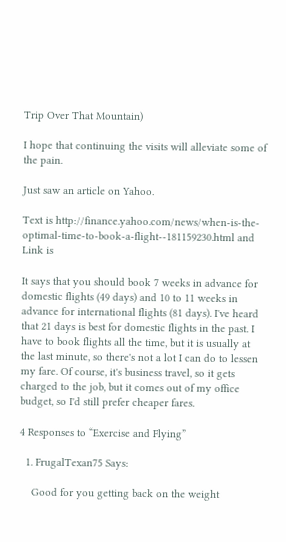Trip Over That Mountain)

I hope that continuing the visits will alleviate some of the pain.

Just saw an article on Yahoo.

Text is http://finance.yahoo.com/news/when-is-the-optimal-time-to-book-a-flight--181159230.html and Link is

It says that you should book 7 weeks in advance for domestic flights (49 days) and 10 to 11 weeks in advance for international flights (81 days). I've heard that 21 days is best for domestic flights in the past. I have to book flights all the time, but it is usually at the last minute, so there's not a lot I can do to lessen my fare. Of course, it's business travel, so it gets charged to the job, but it comes out of my office budget, so I'd still prefer cheaper fares.

4 Responses to “Exercise and Flying”

  1. FrugalTexan75 Says:

    Good for you getting back on the weight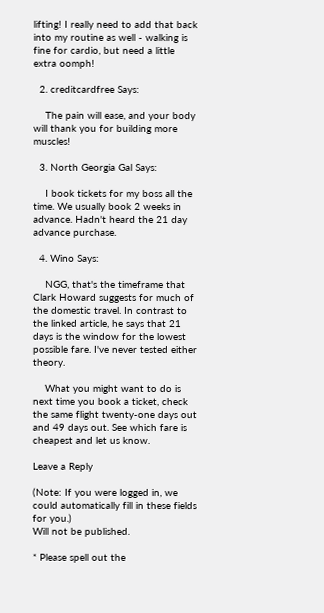lifting! I really need to add that back into my routine as well - walking is fine for cardio, but need a little extra oomph!

  2. creditcardfree Says:

    The pain will ease, and your body will thank you for building more muscles!

  3. North Georgia Gal Says:

    I book tickets for my boss all the time. We usually book 2 weeks in advance. Hadn't heard the 21 day advance purchase.

  4. Wino Says:

    NGG, that's the timeframe that Clark Howard suggests for much of the domestic travel. In contrast to the linked article, he says that 21 days is the window for the lowest possible fare. I've never tested either theory.

    What you might want to do is next time you book a ticket, check the same flight twenty-one days out and 49 days out. See which fare is cheapest and let us know.

Leave a Reply

(Note: If you were logged in, we could automatically fill in these fields for you.)
Will not be published.

* Please spell out the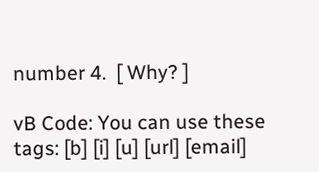number 4.  [ Why? ]

vB Code: You can use these tags: [b] [i] [u] [url] [email]